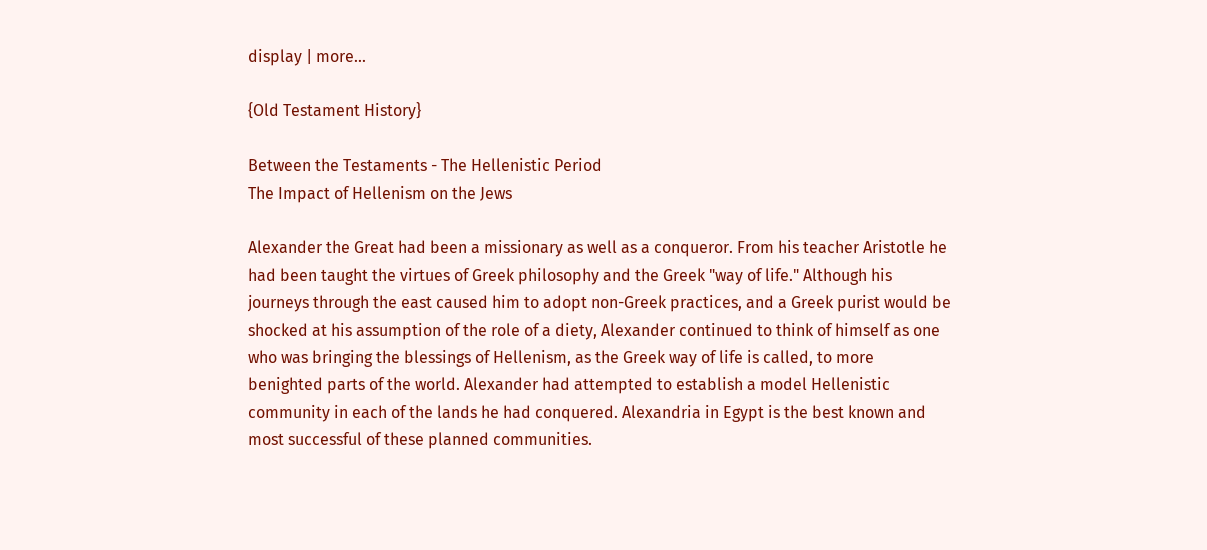display | more...

{Old Testament History}

Between the Testaments - The Hellenistic Period
The Impact of Hellenism on the Jews

Alexander the Great had been a missionary as well as a conqueror. From his teacher Aristotle he had been taught the virtues of Greek philosophy and the Greek "way of life." Although his journeys through the east caused him to adopt non-Greek practices, and a Greek purist would be shocked at his assumption of the role of a diety, Alexander continued to think of himself as one who was bringing the blessings of Hellenism, as the Greek way of life is called, to more benighted parts of the world. Alexander had attempted to establish a model Hellenistic community in each of the lands he had conquered. Alexandria in Egypt is the best known and most successful of these planned communities.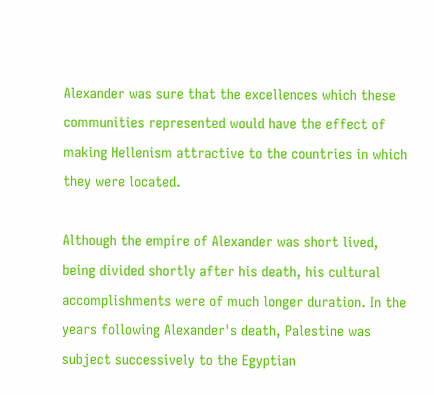Alexander was sure that the excellences which these communities represented would have the effect of making Hellenism attractive to the countries in which they were located.

Although the empire of Alexander was short lived, being divided shortly after his death, his cultural accomplishments were of much longer duration. In the years following Alexander's death, Palestine was subject successively to the Egyptian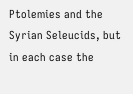Ptolemies and the Syrian Seleucids, but in each case the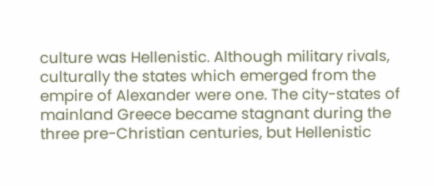culture was Hellenistic. Although military rivals, culturally the states which emerged from the empire of Alexander were one. The city-states of mainland Greece became stagnant during the three pre-Christian centuries, but Hellenistic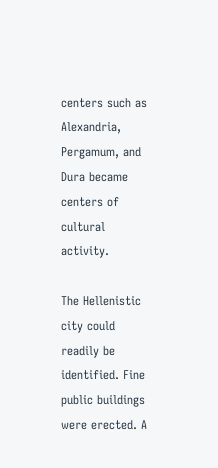centers such as Alexandria, Pergamum, and Dura became centers of cultural activity.

The Hellenistic city could readily be identified. Fine public buildings were erected. A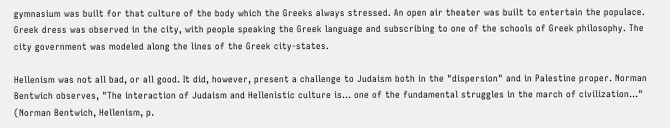gymnasium was built for that culture of the body which the Greeks always stressed. An open air theater was built to entertain the populace. Greek dress was observed in the city, with people speaking the Greek language and subscribing to one of the schools of Greek philosophy. The city government was modeled along the lines of the Greek city-states.

Hellenism was not all bad, or all good. It did, however, present a challenge to Judaism both in the "dispersion" and in Palestine proper. Norman Bentwich observes, "The interaction of Judaism and Hellenistic culture is... one of the fundamental struggles in the march of civilization..." (Norman Bentwich, Hellenism, p.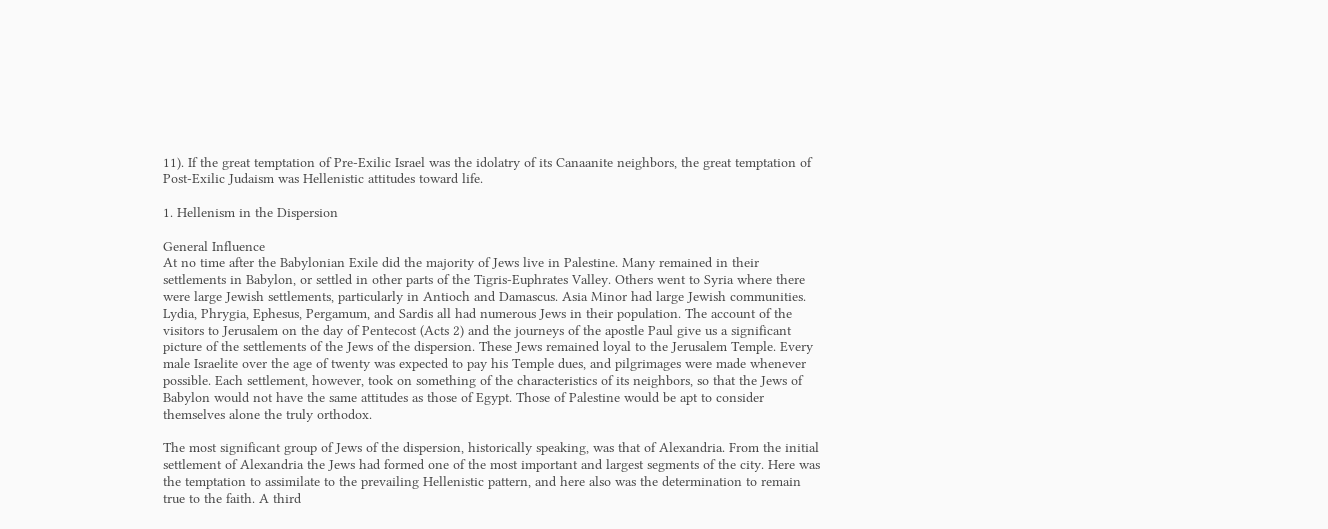11). If the great temptation of Pre-Exilic Israel was the idolatry of its Canaanite neighbors, the great temptation of Post-Exilic Judaism was Hellenistic attitudes toward life.

1. Hellenism in the Dispersion

General Influence
At no time after the Babylonian Exile did the majority of Jews live in Palestine. Many remained in their settlements in Babylon, or settled in other parts of the Tigris-Euphrates Valley. Others went to Syria where there were large Jewish settlements, particularly in Antioch and Damascus. Asia Minor had large Jewish communities. Lydia, Phrygia, Ephesus, Pergamum, and Sardis all had numerous Jews in their population. The account of the visitors to Jerusalem on the day of Pentecost (Acts 2) and the journeys of the apostle Paul give us a significant picture of the settlements of the Jews of the dispersion. These Jews remained loyal to the Jerusalem Temple. Every male Israelite over the age of twenty was expected to pay his Temple dues, and pilgrimages were made whenever possible. Each settlement, however, took on something of the characteristics of its neighbors, so that the Jews of Babylon would not have the same attitudes as those of Egypt. Those of Palestine would be apt to consider themselves alone the truly orthodox.

The most significant group of Jews of the dispersion, historically speaking, was that of Alexandria. From the initial settlement of Alexandria the Jews had formed one of the most important and largest segments of the city. Here was the temptation to assimilate to the prevailing Hellenistic pattern, and here also was the determination to remain true to the faith. A third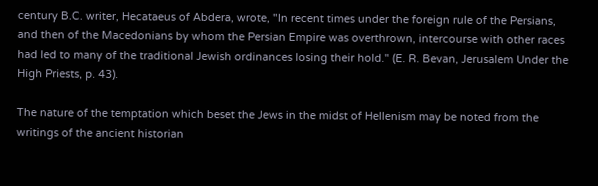century B.C. writer, Hecataeus of Abdera, wrote, "In recent times under the foreign rule of the Persians, and then of the Macedonians by whom the Persian Empire was overthrown, intercourse with other races had led to many of the traditional Jewish ordinances losing their hold." (E. R. Bevan, Jerusalem Under the High Priests, p. 43).

The nature of the temptation which beset the Jews in the midst of Hellenism may be noted from the writings of the ancient historian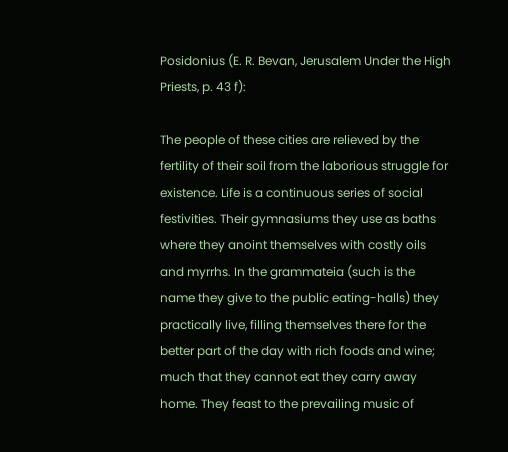Posidonius (E. R. Bevan, Jerusalem Under the High Priests, p. 43 f):

The people of these cities are relieved by the fertility of their soil from the laborious struggle for existence. Life is a continuous series of social festivities. Their gymnasiums they use as baths where they anoint themselves with costly oils and myrrhs. In the grammateia (such is the name they give to the public eating-halls) they practically live, filling themselves there for the better part of the day with rich foods and wine; much that they cannot eat they carry away home. They feast to the prevailing music of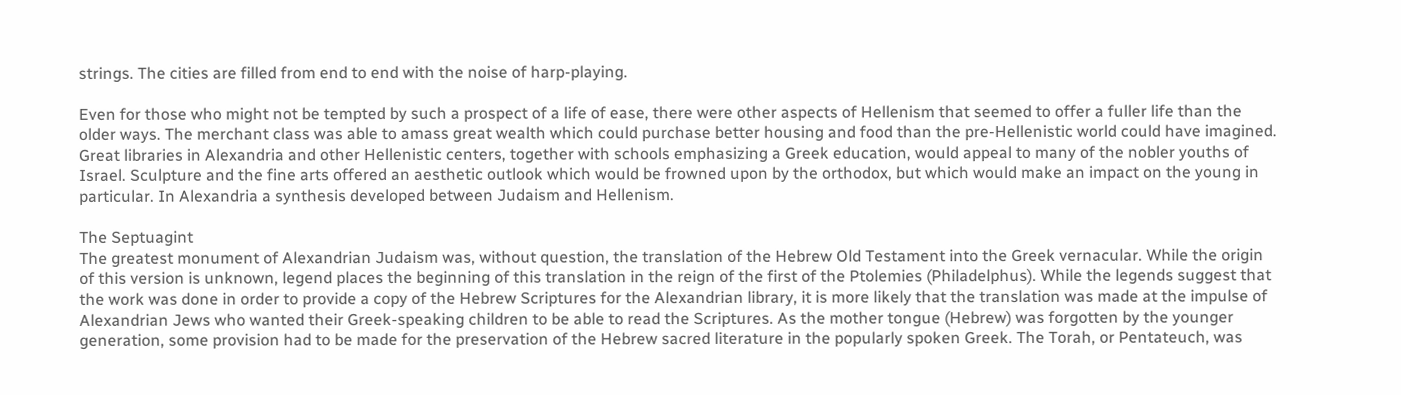strings. The cities are filled from end to end with the noise of harp-playing.

Even for those who might not be tempted by such a prospect of a life of ease, there were other aspects of Hellenism that seemed to offer a fuller life than the older ways. The merchant class was able to amass great wealth which could purchase better housing and food than the pre-Hellenistic world could have imagined. Great libraries in Alexandria and other Hellenistic centers, together with schools emphasizing a Greek education, would appeal to many of the nobler youths of Israel. Sculpture and the fine arts offered an aesthetic outlook which would be frowned upon by the orthodox, but which would make an impact on the young in particular. In Alexandria a synthesis developed between Judaism and Hellenism.

The Septuagint
The greatest monument of Alexandrian Judaism was, without question, the translation of the Hebrew Old Testament into the Greek vernacular. While the origin of this version is unknown, legend places the beginning of this translation in the reign of the first of the Ptolemies (Philadelphus). While the legends suggest that the work was done in order to provide a copy of the Hebrew Scriptures for the Alexandrian library, it is more likely that the translation was made at the impulse of Alexandrian Jews who wanted their Greek-speaking children to be able to read the Scriptures. As the mother tongue (Hebrew) was forgotten by the younger generation, some provision had to be made for the preservation of the Hebrew sacred literature in the popularly spoken Greek. The Torah, or Pentateuch, was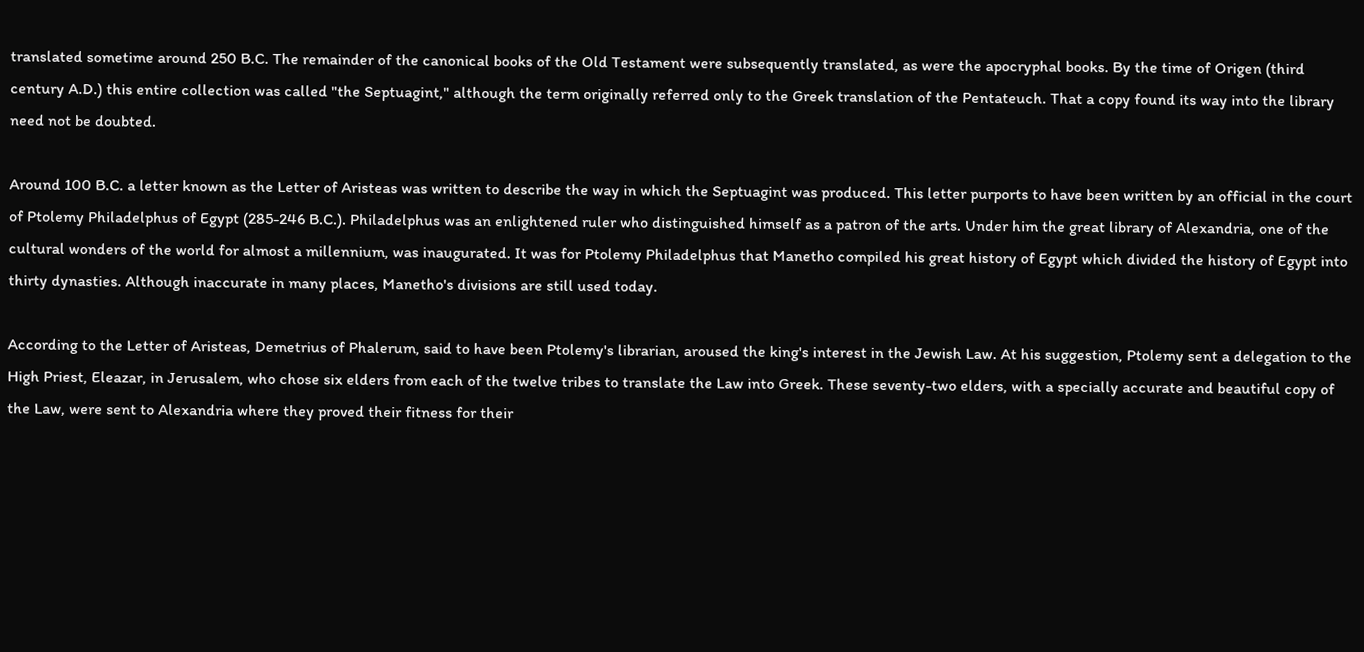translated sometime around 250 B.C. The remainder of the canonical books of the Old Testament were subsequently translated, as were the apocryphal books. By the time of Origen (third century A.D.) this entire collection was called "the Septuagint," although the term originally referred only to the Greek translation of the Pentateuch. That a copy found its way into the library need not be doubted.

Around 100 B.C. a letter known as the Letter of Aristeas was written to describe the way in which the Septuagint was produced. This letter purports to have been written by an official in the court of Ptolemy Philadelphus of Egypt (285-246 B.C.). Philadelphus was an enlightened ruler who distinguished himself as a patron of the arts. Under him the great library of Alexandria, one of the cultural wonders of the world for almost a millennium, was inaugurated. It was for Ptolemy Philadelphus that Manetho compiled his great history of Egypt which divided the history of Egypt into thirty dynasties. Although inaccurate in many places, Manetho's divisions are still used today.

According to the Letter of Aristeas, Demetrius of Phalerum, said to have been Ptolemy's librarian, aroused the king's interest in the Jewish Law. At his suggestion, Ptolemy sent a delegation to the High Priest, Eleazar, in Jerusalem, who chose six elders from each of the twelve tribes to translate the Law into Greek. These seventy-two elders, with a specially accurate and beautiful copy of the Law, were sent to Alexandria where they proved their fitness for their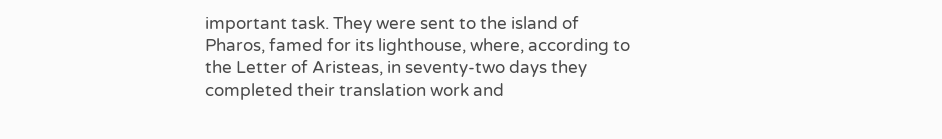important task. They were sent to the island of Pharos, famed for its lighthouse, where, according to the Letter of Aristeas, in seventy-two days they completed their translation work and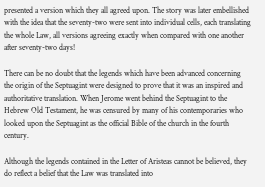presented a version which they all agreed upon. The story was later embellished with the idea that the seventy-two were sent into individual cells, each translating the whole Law, all versions agreeing exactly when compared with one another after seventy-two days!

There can be no doubt that the legends which have been advanced concerning the origin of the Septuagint were designed to prove that it was an inspired and authoritative translation. When Jerome went behind the Septuagint to the Hebrew Old Testament, he was censured by many of his contemporaries who looked upon the Septuagint as the official Bible of the church in the fourth century.

Although the legends contained in the Letter of Aristeas cannot be believed, they do reflect a belief that the Law was translated into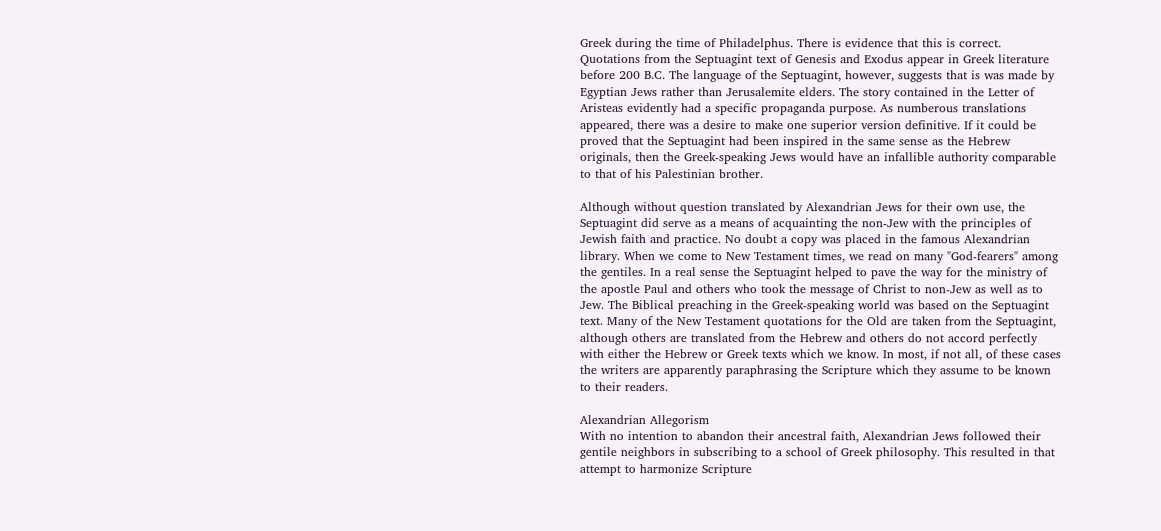Greek during the time of Philadelphus. There is evidence that this is correct. Quotations from the Septuagint text of Genesis and Exodus appear in Greek literature before 200 B.C. The language of the Septuagint, however, suggests that is was made by Egyptian Jews rather than Jerusalemite elders. The story contained in the Letter of Aristeas evidently had a specific propaganda purpose. As numberous translations appeared, there was a desire to make one superior version definitive. If it could be proved that the Septuagint had been inspired in the same sense as the Hebrew originals, then the Greek-speaking Jews would have an infallible authority comparable to that of his Palestinian brother.

Although without question translated by Alexandrian Jews for their own use, the Septuagint did serve as a means of acquainting the non-Jew with the principles of Jewish faith and practice. No doubt a copy was placed in the famous Alexandrian library. When we come to New Testament times, we read on many "God-fearers" among the gentiles. In a real sense the Septuagint helped to pave the way for the ministry of the apostle Paul and others who took the message of Christ to non-Jew as well as to Jew. The Biblical preaching in the Greek-speaking world was based on the Septuagint text. Many of the New Testament quotations for the Old are taken from the Septuagint, although others are translated from the Hebrew and others do not accord perfectly with either the Hebrew or Greek texts which we know. In most, if not all, of these cases the writers are apparently paraphrasing the Scripture which they assume to be known to their readers.

Alexandrian Allegorism
With no intention to abandon their ancestral faith, Alexandrian Jews followed their gentile neighbors in subscribing to a school of Greek philosophy. This resulted in that attempt to harmonize Scripture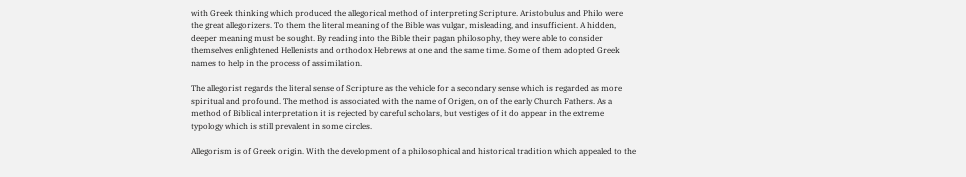with Greek thinking which produced the allegorical method of interpreting Scripture. Aristobulus and Philo were the great allegorizers. To them the literal meaning of the Bible was vulgar, misleading, and insufficient. A hidden, deeper meaning must be sought. By reading into the Bible their pagan philosophy, they were able to consider themselves enlightened Hellenists and orthodox Hebrews at one and the same time. Some of them adopted Greek names to help in the process of assimilation.

The allegorist regards the literal sense of Scripture as the vehicle for a secondary sense which is regarded as more spiritual and profound. The method is associated with the name of Origen, on of the early Church Fathers. As a method of Biblical interpretation it is rejected by careful scholars, but vestiges of it do appear in the extreme typology which is still prevalent in some circles.

Allegorism is of Greek origin. With the development of a philosophical and historical tradition which appealed to the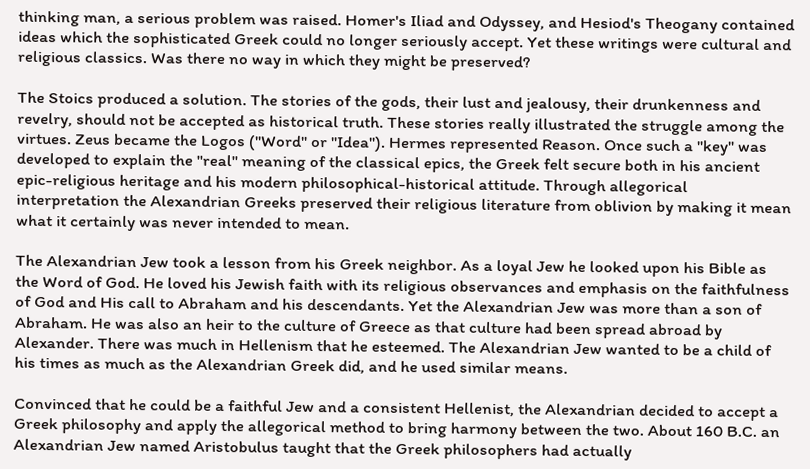thinking man, a serious problem was raised. Homer's Iliad and Odyssey, and Hesiod's Theogany contained ideas which the sophisticated Greek could no longer seriously accept. Yet these writings were cultural and religious classics. Was there no way in which they might be preserved?

The Stoics produced a solution. The stories of the gods, their lust and jealousy, their drunkenness and revelry, should not be accepted as historical truth. These stories really illustrated the struggle among the virtues. Zeus became the Logos ("Word" or "Idea"). Hermes represented Reason. Once such a "key" was developed to explain the "real" meaning of the classical epics, the Greek felt secure both in his ancient epic-religious heritage and his modern philosophical-historical attitude. Through allegorical interpretation the Alexandrian Greeks preserved their religious literature from oblivion by making it mean what it certainly was never intended to mean.

The Alexandrian Jew took a lesson from his Greek neighbor. As a loyal Jew he looked upon his Bible as the Word of God. He loved his Jewish faith with its religious observances and emphasis on the faithfulness of God and His call to Abraham and his descendants. Yet the Alexandrian Jew was more than a son of Abraham. He was also an heir to the culture of Greece as that culture had been spread abroad by Alexander. There was much in Hellenism that he esteemed. The Alexandrian Jew wanted to be a child of his times as much as the Alexandrian Greek did, and he used similar means.

Convinced that he could be a faithful Jew and a consistent Hellenist, the Alexandrian decided to accept a Greek philosophy and apply the allegorical method to bring harmony between the two. About 160 B.C. an Alexandrian Jew named Aristobulus taught that the Greek philosophers had actually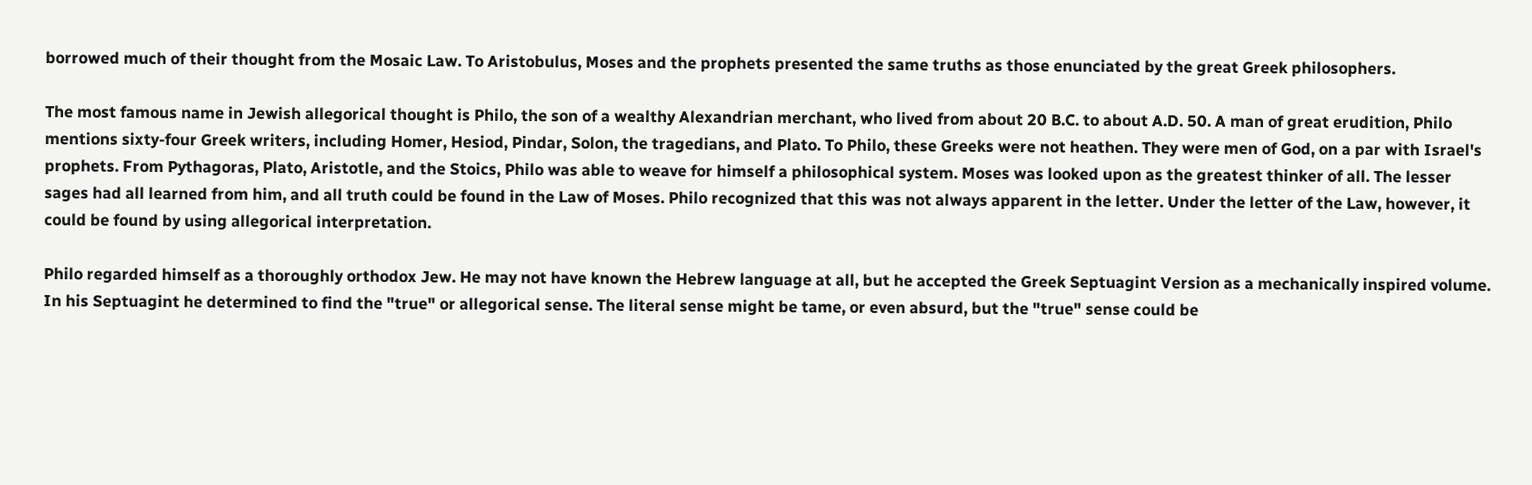borrowed much of their thought from the Mosaic Law. To Aristobulus, Moses and the prophets presented the same truths as those enunciated by the great Greek philosophers.

The most famous name in Jewish allegorical thought is Philo, the son of a wealthy Alexandrian merchant, who lived from about 20 B.C. to about A.D. 50. A man of great erudition, Philo mentions sixty-four Greek writers, including Homer, Hesiod, Pindar, Solon, the tragedians, and Plato. To Philo, these Greeks were not heathen. They were men of God, on a par with Israel's prophets. From Pythagoras, Plato, Aristotle, and the Stoics, Philo was able to weave for himself a philosophical system. Moses was looked upon as the greatest thinker of all. The lesser sages had all learned from him, and all truth could be found in the Law of Moses. Philo recognized that this was not always apparent in the letter. Under the letter of the Law, however, it could be found by using allegorical interpretation.

Philo regarded himself as a thoroughly orthodox Jew. He may not have known the Hebrew language at all, but he accepted the Greek Septuagint Version as a mechanically inspired volume. In his Septuagint he determined to find the "true" or allegorical sense. The literal sense might be tame, or even absurd, but the "true" sense could be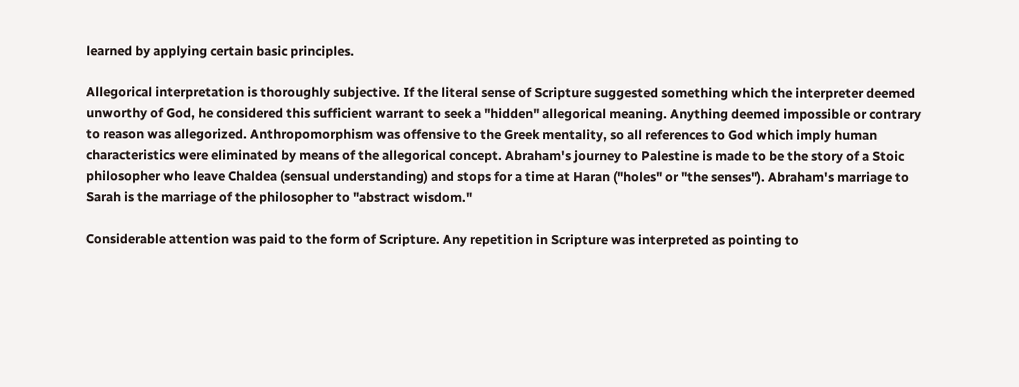learned by applying certain basic principles.

Allegorical interpretation is thoroughly subjective. If the literal sense of Scripture suggested something which the interpreter deemed unworthy of God, he considered this sufficient warrant to seek a "hidden" allegorical meaning. Anything deemed impossible or contrary to reason was allegorized. Anthropomorphism was offensive to the Greek mentality, so all references to God which imply human characteristics were eliminated by means of the allegorical concept. Abraham's journey to Palestine is made to be the story of a Stoic philosopher who leave Chaldea (sensual understanding) and stops for a time at Haran ("holes" or "the senses"). Abraham's marriage to Sarah is the marriage of the philosopher to "abstract wisdom."

Considerable attention was paid to the form of Scripture. Any repetition in Scripture was interpreted as pointing to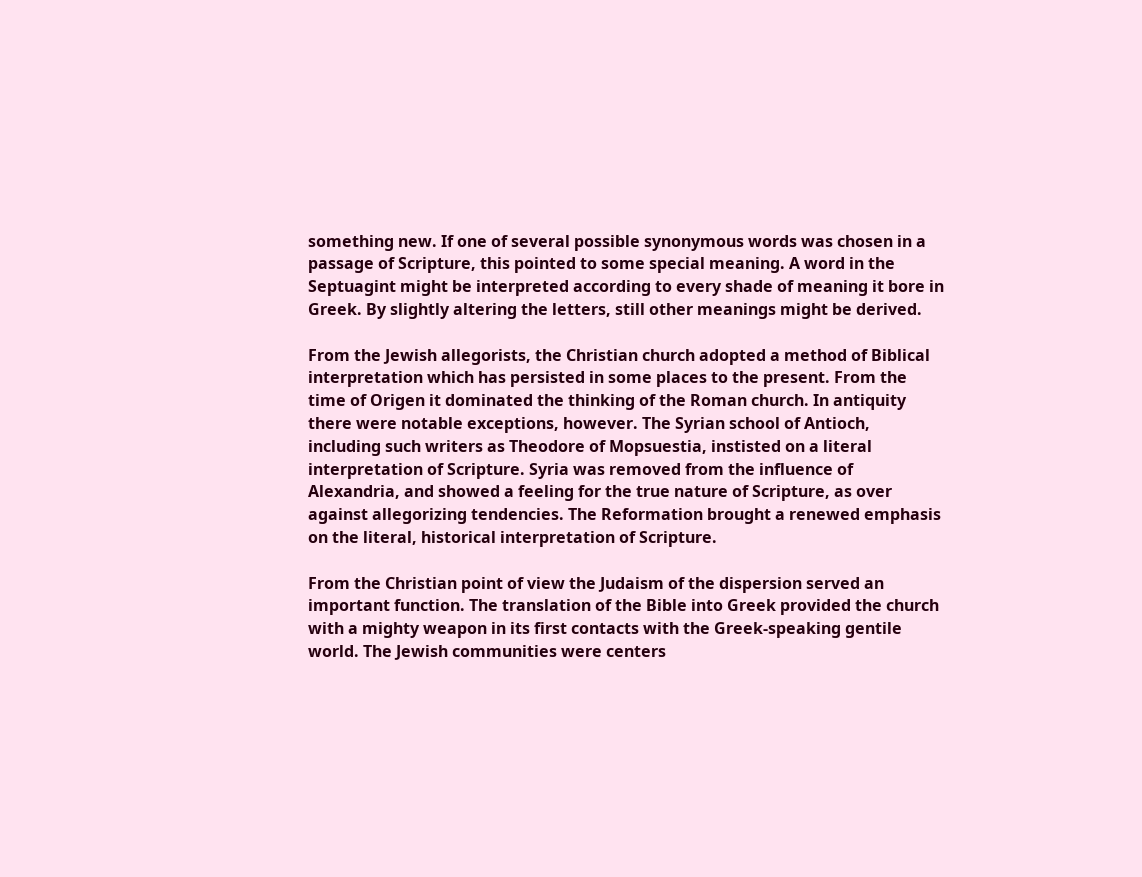something new. If one of several possible synonymous words was chosen in a passage of Scripture, this pointed to some special meaning. A word in the Septuagint might be interpreted according to every shade of meaning it bore in Greek. By slightly altering the letters, still other meanings might be derived.

From the Jewish allegorists, the Christian church adopted a method of Biblical interpretation which has persisted in some places to the present. From the time of Origen it dominated the thinking of the Roman church. In antiquity there were notable exceptions, however. The Syrian school of Antioch, including such writers as Theodore of Mopsuestia, instisted on a literal interpretation of Scripture. Syria was removed from the influence of Alexandria, and showed a feeling for the true nature of Scripture, as over against allegorizing tendencies. The Reformation brought a renewed emphasis on the literal, historical interpretation of Scripture.

From the Christian point of view the Judaism of the dispersion served an important function. The translation of the Bible into Greek provided the church with a mighty weapon in its first contacts with the Greek-speaking gentile world. The Jewish communities were centers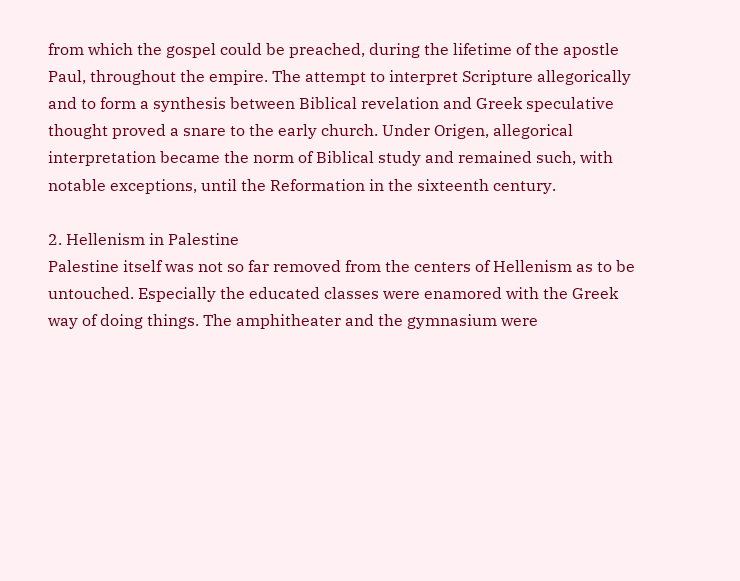from which the gospel could be preached, during the lifetime of the apostle Paul, throughout the empire. The attempt to interpret Scripture allegorically and to form a synthesis between Biblical revelation and Greek speculative thought proved a snare to the early church. Under Origen, allegorical interpretation became the norm of Biblical study and remained such, with notable exceptions, until the Reformation in the sixteenth century.

2. Hellenism in Palestine
Palestine itself was not so far removed from the centers of Hellenism as to be untouched. Especially the educated classes were enamored with the Greek way of doing things. The amphitheater and the gymnasium were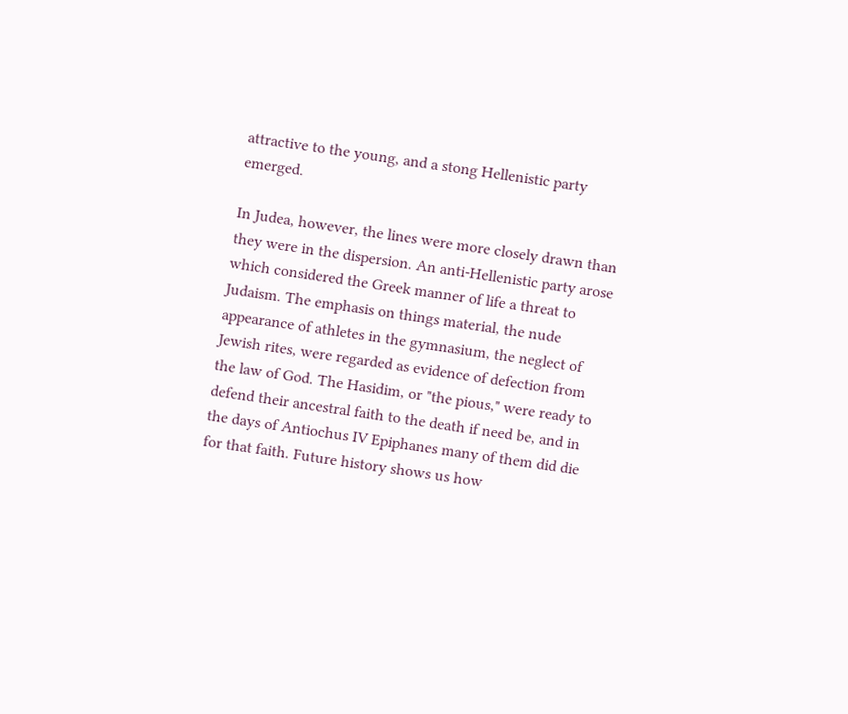attractive to the young, and a stong Hellenistic party emerged.

In Judea, however, the lines were more closely drawn than they were in the dispersion. An anti-Hellenistic party arose which considered the Greek manner of life a threat to Judaism. The emphasis on things material, the nude appearance of athletes in the gymnasium, the neglect of Jewish rites, were regarded as evidence of defection from the law of God. The Hasidim, or "the pious," were ready to defend their ancestral faith to the death if need be, and in the days of Antiochus IV Epiphanes many of them did die for that faith. Future history shows us how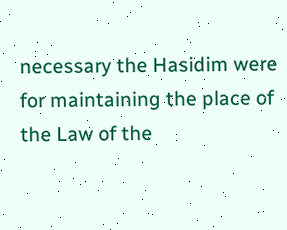necessary the Hasidim were for maintaining the place of the Law of the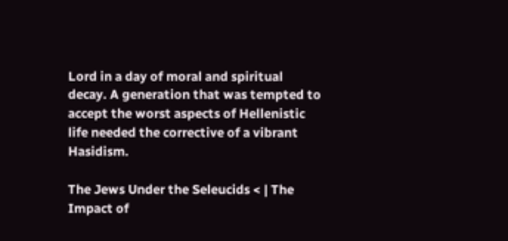Lord in a day of moral and spiritual decay. A generation that was tempted to accept the worst aspects of Hellenistic life needed the corrective of a vibrant Hasidism.

The Jews Under the Seleucids < | The Impact of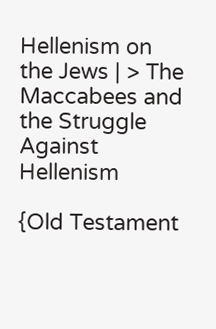Hellenism on the Jews | > The Maccabees and the Struggle Against Hellenism

{Old Testament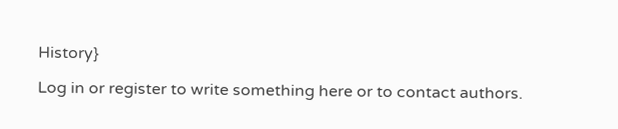History}

Log in or register to write something here or to contact authors.